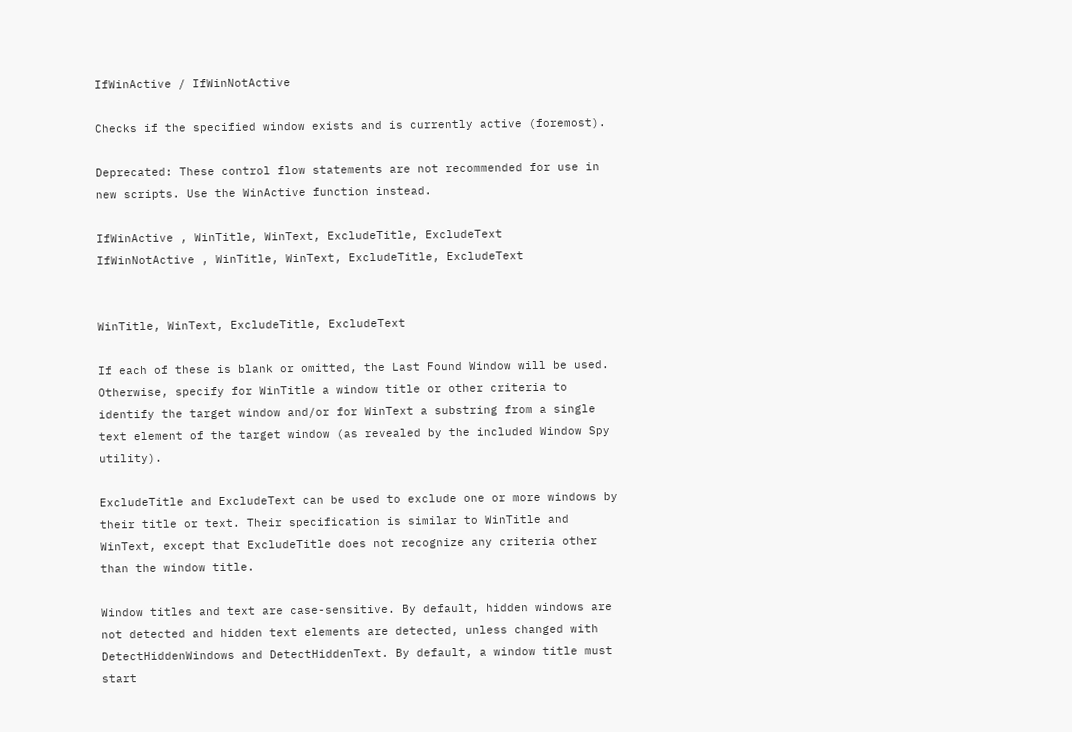IfWinActive / IfWinNotActive

Checks if the specified window exists and is currently active (foremost).

Deprecated: These control flow statements are not recommended for use in new scripts. Use the WinActive function instead.

IfWinActive , WinTitle, WinText, ExcludeTitle, ExcludeText
IfWinNotActive , WinTitle, WinText, ExcludeTitle, ExcludeText


WinTitle, WinText, ExcludeTitle, ExcludeText

If each of these is blank or omitted, the Last Found Window will be used. Otherwise, specify for WinTitle a window title or other criteria to identify the target window and/or for WinText a substring from a single text element of the target window (as revealed by the included Window Spy utility).

ExcludeTitle and ExcludeText can be used to exclude one or more windows by their title or text. Their specification is similar to WinTitle and WinText, except that ExcludeTitle does not recognize any criteria other than the window title.

Window titles and text are case-sensitive. By default, hidden windows are not detected and hidden text elements are detected, unless changed with DetectHiddenWindows and DetectHiddenText. By default, a window title must start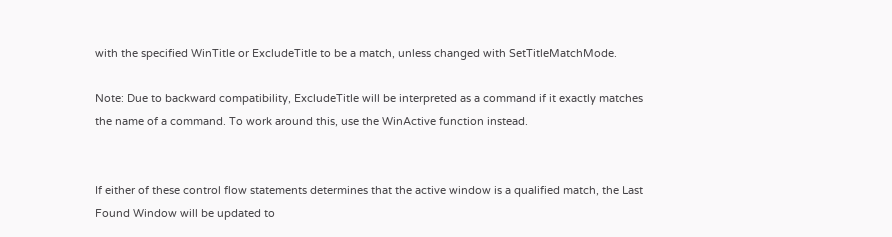with the specified WinTitle or ExcludeTitle to be a match, unless changed with SetTitleMatchMode.

Note: Due to backward compatibility, ExcludeTitle will be interpreted as a command if it exactly matches the name of a command. To work around this, use the WinActive function instead.


If either of these control flow statements determines that the active window is a qualified match, the Last Found Window will be updated to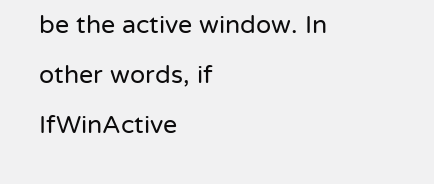be the active window. In other words, if IfWinActive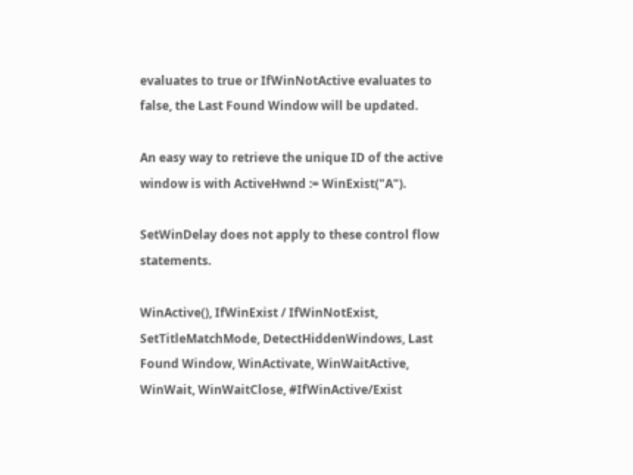evaluates to true or IfWinNotActive evaluates to false, the Last Found Window will be updated.

An easy way to retrieve the unique ID of the active window is with ActiveHwnd := WinExist("A").

SetWinDelay does not apply to these control flow statements.

WinActive(), IfWinExist / IfWinNotExist, SetTitleMatchMode, DetectHiddenWindows, Last Found Window, WinActivate, WinWaitActive, WinWait, WinWaitClose, #IfWinActive/Exist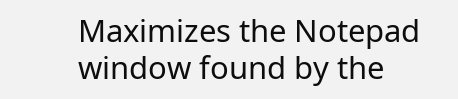Maximizes the Notepad window found by the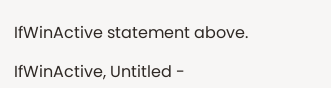IfWinActive statement above.

IfWinActive, Untitled -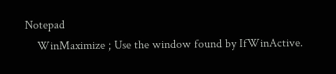Notepad
    WinMaximize ; Use the window found by IfWinActive.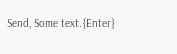Send, Some text.{Enter}